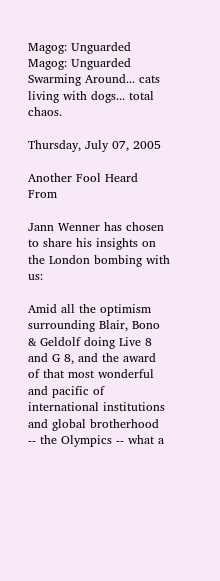Magog: Unguarded
Magog: Unguarded
Swarming Around... cats living with dogs... total chaos.

Thursday, July 07, 2005

Another Fool Heard From

Jann Wenner has chosen to share his insights on the London bombing with us:

Amid all the optimism surrounding Blair, Bono & Geldolf doing Live 8 and G 8, and the award of that most wonderful and pacific of international institutions and global brotherhood -- the Olympics -- what a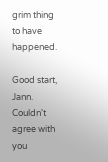grim thing to have happened.

Good start, Jann. Couldn't agree with you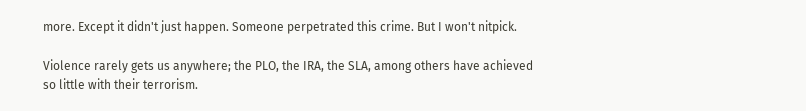more. Except it didn't just happen. Someone perpetrated this crime. But I won't nitpick.

Violence rarely gets us anywhere; the PLO, the IRA, the SLA, among others have achieved so little with their terrorism.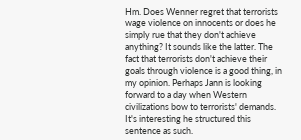Hm. Does Wenner regret that terrorists wage violence on innocents or does he simply rue that they don't achieve anything? It sounds like the latter. The fact that terrorists don't achieve their goals through violence is a good thing, in my opinion. Perhaps Jann is looking forward to a day when Western civilizations bow to terrorists' demands. It's interesting he structured this sentence as such.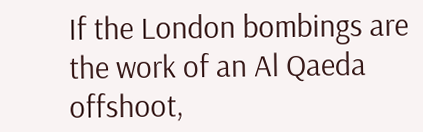If the London bombings are the work of an Al Qaeda offshoot,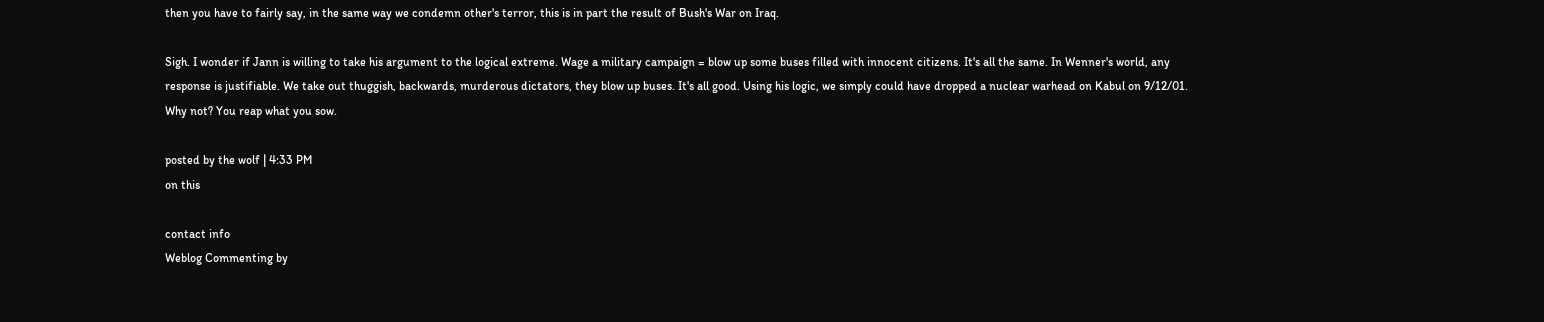then you have to fairly say, in the same way we condemn other's terror, this is in part the result of Bush's War on Iraq.

Sigh. I wonder if Jann is willing to take his argument to the logical extreme. Wage a military campaign = blow up some buses filled with innocent citizens. It's all the same. In Wenner's world, any response is justifiable. We take out thuggish, backwards, murderous dictators, they blow up buses. It's all good. Using his logic, we simply could have dropped a nuclear warhead on Kabul on 9/12/01. Why not? You reap what you sow.

posted by the wolf | 4:33 PM
on this

contact info
Weblog Commenting by